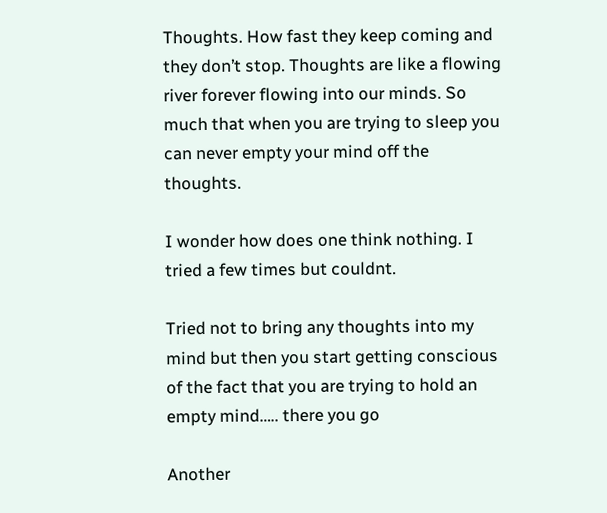Thoughts. How fast they keep coming and they don’t stop. Thoughts are like a flowing river forever flowing into our minds. So much that when you are trying to sleep you can never empty your mind off the thoughts.

I wonder how does one think nothing. I tried a few times but couldnt.

Tried not to bring any thoughts into my mind but then you start getting conscious of the fact that you are trying to hold an empty mind….. there you go

Another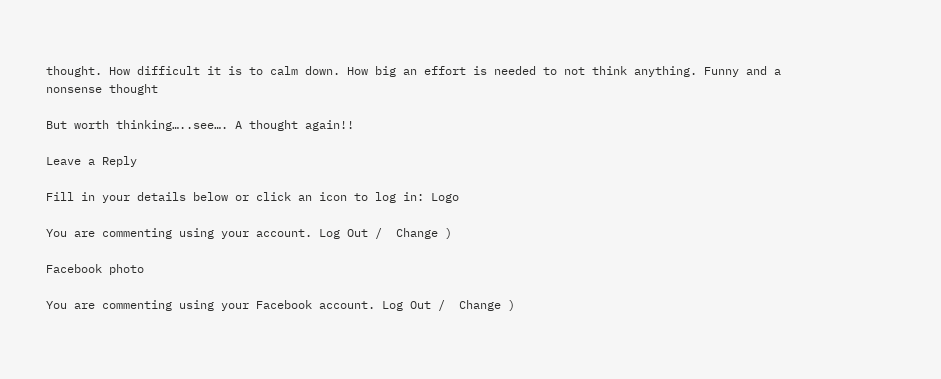thought. How difficult it is to calm down. How big an effort is needed to not think anything. Funny and a nonsense thought

But worth thinking…..see…. A thought again!!

Leave a Reply

Fill in your details below or click an icon to log in: Logo

You are commenting using your account. Log Out /  Change )

Facebook photo

You are commenting using your Facebook account. Log Out /  Change )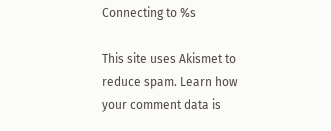Connecting to %s

This site uses Akismet to reduce spam. Learn how your comment data is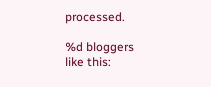processed.

%d bloggers like this: